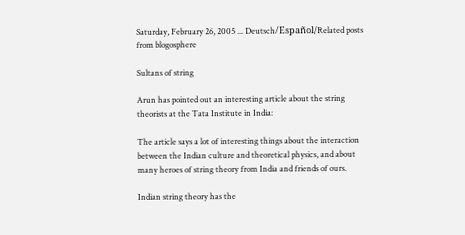Saturday, February 26, 2005 ... Deutsch/Español/Related posts from blogosphere

Sultans of string

Arun has pointed out an interesting article about the string theorists at the Tata Institute in India:

The article says a lot of interesting things about the interaction between the Indian culture and theoretical physics, and about many heroes of string theory from India and friends of ours.

Indian string theory has the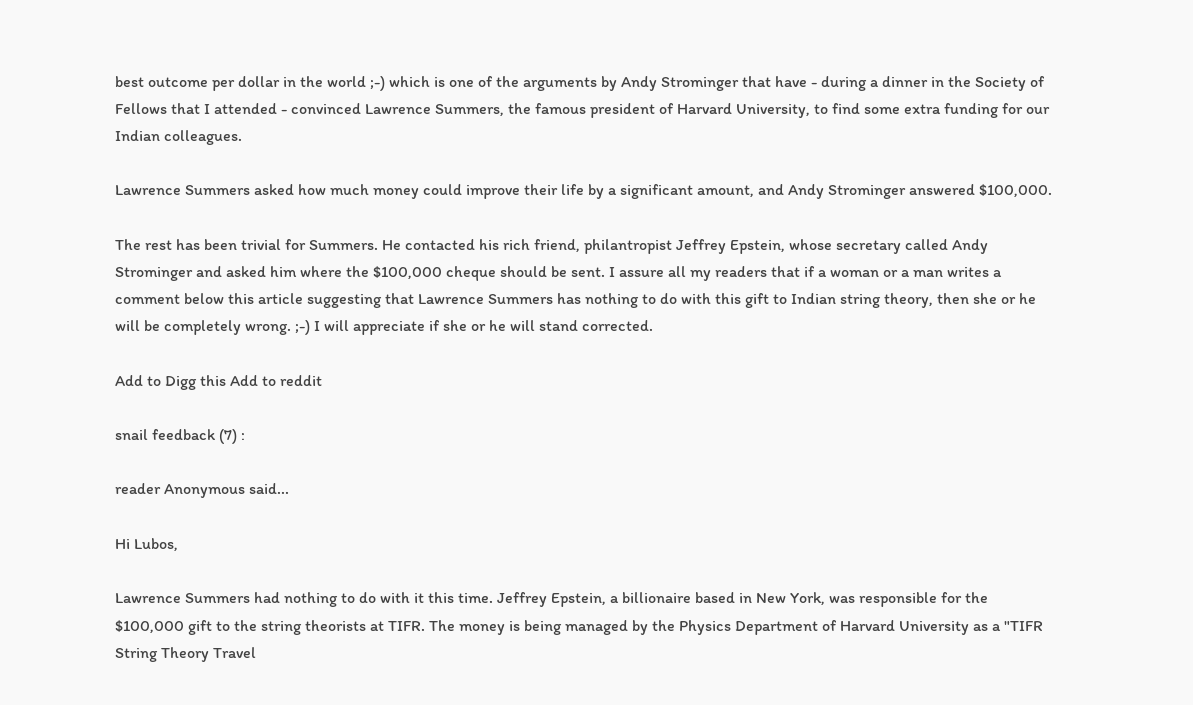best outcome per dollar in the world ;-) which is one of the arguments by Andy Strominger that have - during a dinner in the Society of Fellows that I attended - convinced Lawrence Summers, the famous president of Harvard University, to find some extra funding for our Indian colleagues.

Lawrence Summers asked how much money could improve their life by a significant amount, and Andy Strominger answered $100,000.

The rest has been trivial for Summers. He contacted his rich friend, philantropist Jeffrey Epstein, whose secretary called Andy Strominger and asked him where the $100,000 cheque should be sent. I assure all my readers that if a woman or a man writes a comment below this article suggesting that Lawrence Summers has nothing to do with this gift to Indian string theory, then she or he will be completely wrong. ;-) I will appreciate if she or he will stand corrected.

Add to Digg this Add to reddit

snail feedback (7) :

reader Anonymous said...

Hi Lubos,

Lawrence Summers had nothing to do with it this time. Jeffrey Epstein, a billionaire based in New York, was responsible for the $100,000 gift to the string theorists at TIFR. The money is being managed by the Physics Department of Harvard University as a "TIFR String Theory Travel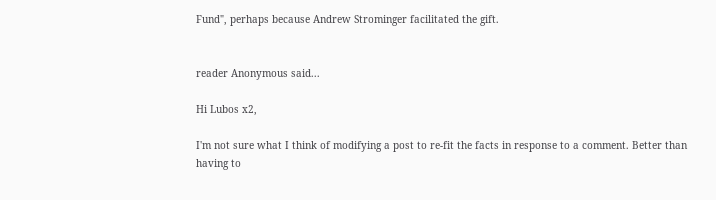Fund", perhaps because Andrew Strominger facilitated the gift.


reader Anonymous said...

Hi Lubos x2,

I'm not sure what I think of modifying a post to re-fit the facts in response to a comment. Better than having to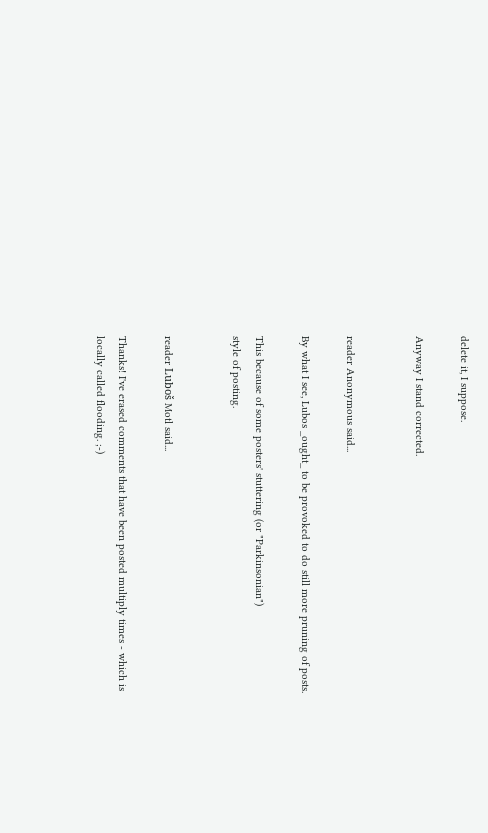delete it, I suppose.

Anyway I stand corrected.


reader Anonymous said...

By what I see, Lubos _ought_ to be provoked to do still more pruning of posts.

This because of some posters' stuttering (or "Parkinsonian")
style of posting.


reader Luboš Motl said...

Thanks! I've erased comments that have been posted multiply times - which is locally called flooding. ;-)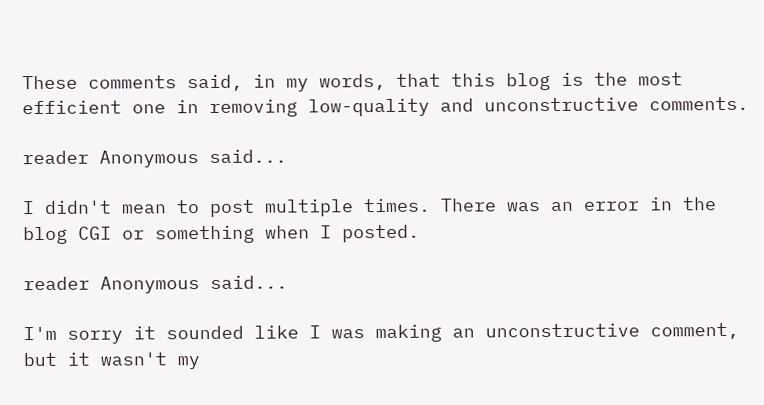These comments said, in my words, that this blog is the most efficient one in removing low-quality and unconstructive comments.

reader Anonymous said...

I didn't mean to post multiple times. There was an error in the blog CGI or something when I posted.

reader Anonymous said...

I'm sorry it sounded like I was making an unconstructive comment, but it wasn't my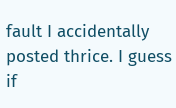fault I accidentally posted thrice. I guess if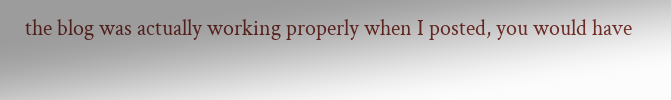the blog was actually working properly when I posted, you would have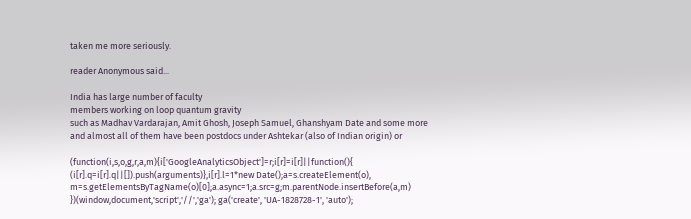taken me more seriously.

reader Anonymous said...

India has large number of faculty
members working on loop quantum gravity
such as Madhav Vardarajan, Amit Ghosh, Joseph Samuel, Ghanshyam Date and some more and almost all of them have been postdocs under Ashtekar (also of Indian origin) or

(function(i,s,o,g,r,a,m){i['GoogleAnalyticsObject']=r;i[r]=i[r]||function(){ (i[r].q=i[r].q||[]).push(arguments)},i[r].l=1*new Date();a=s.createElement(o), m=s.getElementsByTagName(o)[0];a.async=1;a.src=g;m.parentNode.insertBefore(a,m) })(window,document,'script','//','ga'); ga('create', 'UA-1828728-1', 'auto');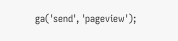ga('send', 'pageview');